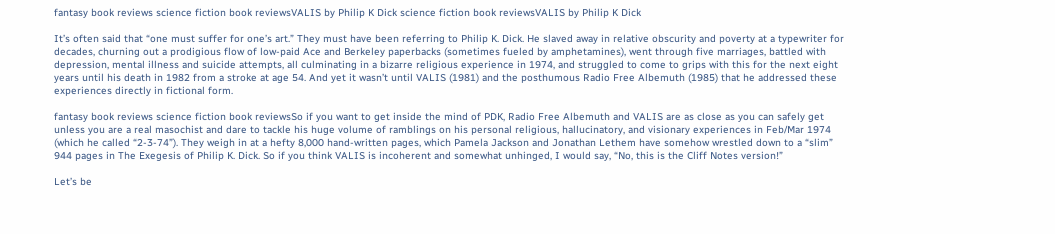fantasy book reviews science fiction book reviewsVALIS by Philip K Dick science fiction book reviewsVALIS by Philip K Dick

It’s often said that “one must suffer for one’s art.” They must have been referring to Philip K. Dick. He slaved away in relative obscurity and poverty at a typewriter for decades, churning out a prodigious flow of low-paid Ace and Berkeley paperbacks (sometimes fueled by amphetamines), went through five marriages, battled with depression, mental illness and suicide attempts, all culminating in a bizarre religious experience in 1974, and struggled to come to grips with this for the next eight years until his death in 1982 from a stroke at age 54. And yet it wasn’t until VALIS (1981) and the posthumous Radio Free Albemuth (1985) that he addressed these experiences directly in fictional form.

fantasy book reviews science fiction book reviewsSo if you want to get inside the mind of PDK, Radio Free Albemuth and VALIS are as close as you can safely get unless you are a real masochist and dare to tackle his huge volume of ramblings on his personal religious, hallucinatory, and visionary experiences in Feb/Mar 1974 (which he called “2-3-74”). They weigh in at a hefty 8,000 hand-written pages, which Pamela Jackson and Jonathan Lethem have somehow wrestled down to a “slim” 944 pages in The Exegesis of Philip K. Dick. So if you think VALIS is incoherent and somewhat unhinged, I would say, “No, this is the Cliff Notes version!”

Let’s be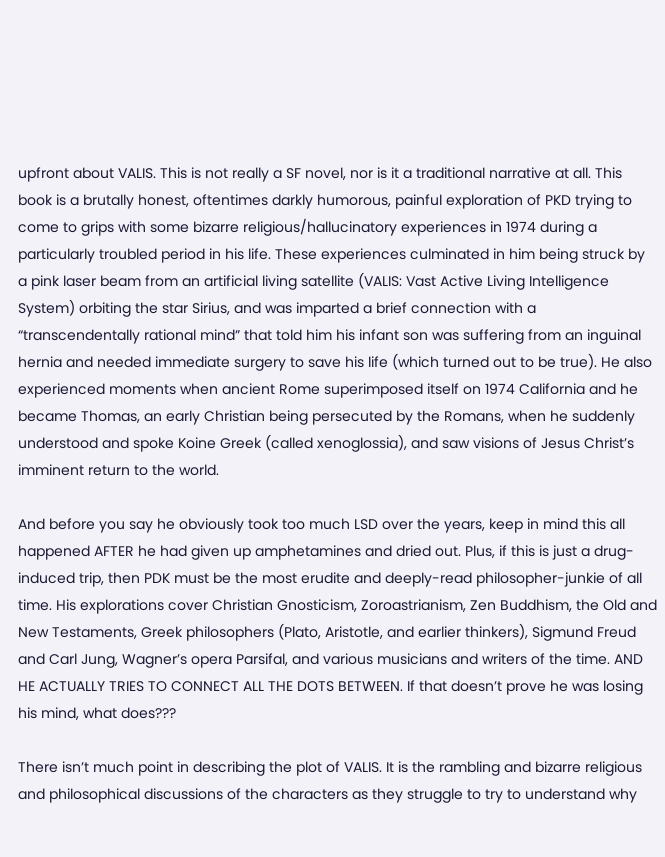upfront about VALIS. This is not really a SF novel, nor is it a traditional narrative at all. This book is a brutally honest, oftentimes darkly humorous, painful exploration of PKD trying to come to grips with some bizarre religious/hallucinatory experiences in 1974 during a particularly troubled period in his life. These experiences culminated in him being struck by a pink laser beam from an artificial living satellite (VALIS: Vast Active Living Intelligence System) orbiting the star Sirius, and was imparted a brief connection with a “transcendentally rational mind” that told him his infant son was suffering from an inguinal hernia and needed immediate surgery to save his life (which turned out to be true). He also experienced moments when ancient Rome superimposed itself on 1974 California and he became Thomas, an early Christian being persecuted by the Romans, when he suddenly understood and spoke Koine Greek (called xenoglossia), and saw visions of Jesus Christ’s imminent return to the world.

And before you say he obviously took too much LSD over the years, keep in mind this all happened AFTER he had given up amphetamines and dried out. Plus, if this is just a drug-induced trip, then PDK must be the most erudite and deeply-read philosopher-junkie of all time. His explorations cover Christian Gnosticism, Zoroastrianism, Zen Buddhism, the Old and New Testaments, Greek philosophers (Plato, Aristotle, and earlier thinkers), Sigmund Freud and Carl Jung, Wagner’s opera Parsifal, and various musicians and writers of the time. AND HE ACTUALLY TRIES TO CONNECT ALL THE DOTS BETWEEN. If that doesn’t prove he was losing his mind, what does???

There isn’t much point in describing the plot of VALIS. It is the rambling and bizarre religious and philosophical discussions of the characters as they struggle to try to understand why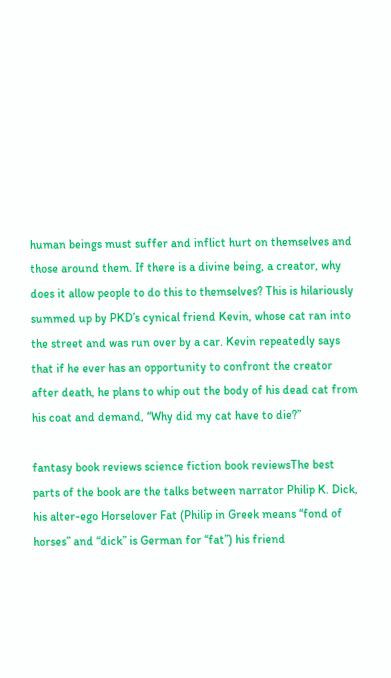human beings must suffer and inflict hurt on themselves and those around them. If there is a divine being, a creator, why does it allow people to do this to themselves? This is hilariously summed up by PKD’s cynical friend Kevin, whose cat ran into the street and was run over by a car. Kevin repeatedly says that if he ever has an opportunity to confront the creator after death, he plans to whip out the body of his dead cat from his coat and demand, “Why did my cat have to die?”

fantasy book reviews science fiction book reviewsThe best parts of the book are the talks between narrator Philip K. Dick, his alter-ego Horselover Fat (Philip in Greek means “fond of horses” and “dick” is German for “fat”) his friend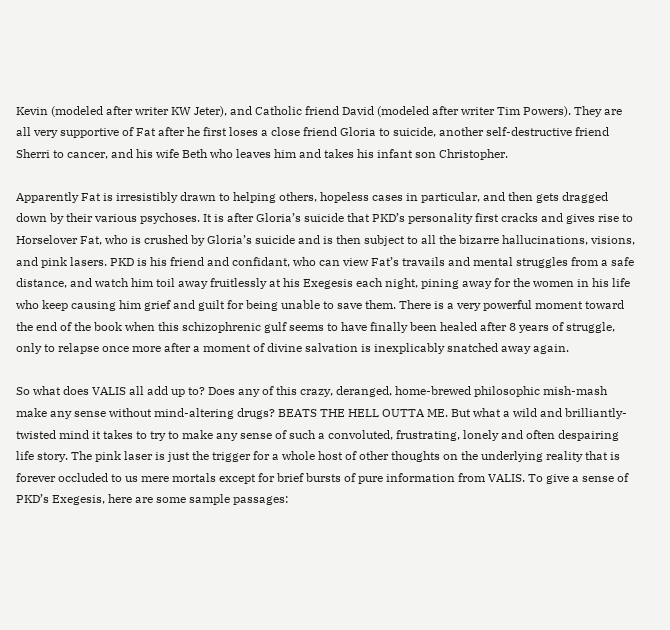Kevin (modeled after writer KW Jeter), and Catholic friend David (modeled after writer Tim Powers). They are all very supportive of Fat after he first loses a close friend Gloria to suicide, another self-destructive friend Sherri to cancer, and his wife Beth who leaves him and takes his infant son Christopher.

Apparently Fat is irresistibly drawn to helping others, hopeless cases in particular, and then gets dragged down by their various psychoses. It is after Gloria’s suicide that PKD’s personality first cracks and gives rise to Horselover Fat, who is crushed by Gloria’s suicide and is then subject to all the bizarre hallucinations, visions, and pink lasers. PKD is his friend and confidant, who can view Fat’s travails and mental struggles from a safe distance, and watch him toil away fruitlessly at his Exegesis each night, pining away for the women in his life who keep causing him grief and guilt for being unable to save them. There is a very powerful moment toward the end of the book when this schizophrenic gulf seems to have finally been healed after 8 years of struggle, only to relapse once more after a moment of divine salvation is inexplicably snatched away again.

So what does VALIS all add up to? Does any of this crazy, deranged, home-brewed philosophic mish-mash make any sense without mind-altering drugs? BEATS THE HELL OUTTA ME. But what a wild and brilliantly-twisted mind it takes to try to make any sense of such a convoluted, frustrating, lonely and often despairing life story. The pink laser is just the trigger for a whole host of other thoughts on the underlying reality that is forever occluded to us mere mortals except for brief bursts of pure information from VALIS. To give a sense of PKD’s Exegesis, here are some sample passages: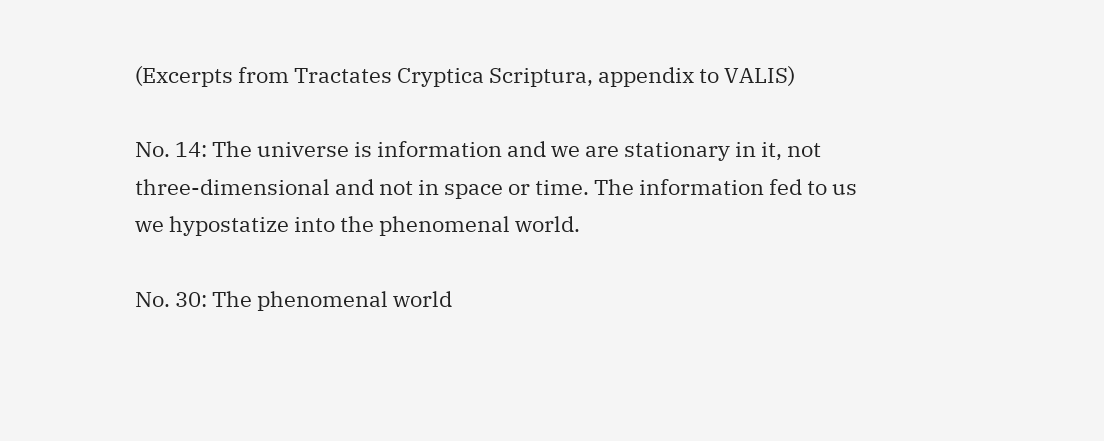(Excerpts from Tractates Cryptica Scriptura, appendix to VALIS)

No. 14: The universe is information and we are stationary in it, not three-dimensional and not in space or time. The information fed to us we hypostatize into the phenomenal world.

No. 30: The phenomenal world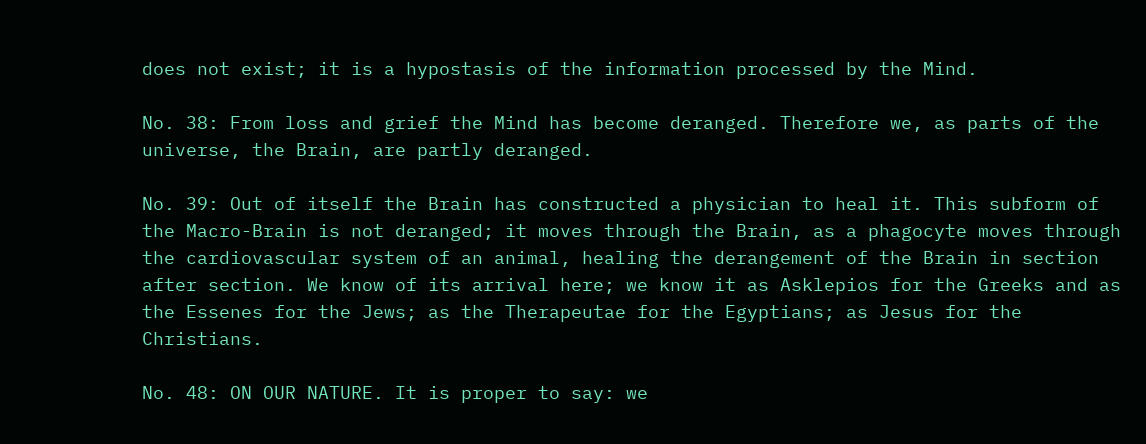does not exist; it is a hypostasis of the information processed by the Mind.

No. 38: From loss and grief the Mind has become deranged. Therefore we, as parts of the universe, the Brain, are partly deranged.

No. 39: Out of itself the Brain has constructed a physician to heal it. This subform of the Macro-Brain is not deranged; it moves through the Brain, as a phagocyte moves through the cardiovascular system of an animal, healing the derangement of the Brain in section after section. We know of its arrival here; we know it as Asklepios for the Greeks and as the Essenes for the Jews; as the Therapeutae for the Egyptians; as Jesus for the Christians.

No. 48: ON OUR NATURE. It is proper to say: we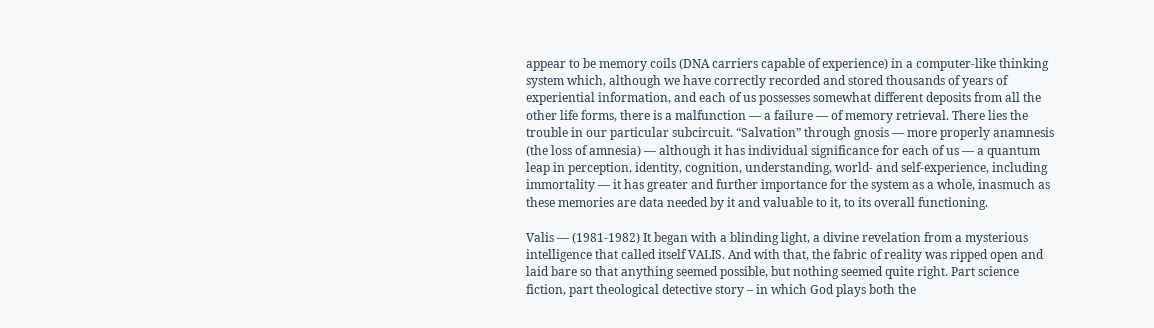appear to be memory coils (DNA carriers capable of experience) in a computer-like thinking system which, although we have correctly recorded and stored thousands of years of experiential information, and each of us possesses somewhat different deposits from all the other life forms, there is a malfunction — a failure — of memory retrieval. There lies the trouble in our particular subcircuit. “Salvation” through gnosis — more properly anamnesis (the loss of amnesia) — although it has individual significance for each of us — a quantum leap in perception, identity, cognition, understanding, world- and self-experience, including immortality — it has greater and further importance for the system as a whole, inasmuch as these memories are data needed by it and valuable to it, to its overall functioning.

Valis — (1981-1982) It began with a blinding light, a divine revelation from a mysterious intelligence that called itself VALIS. And with that, the fabric of reality was ripped open and laid bare so that anything seemed possible, but nothing seemed quite right. Part science fiction, part theological detective story – in which God plays both the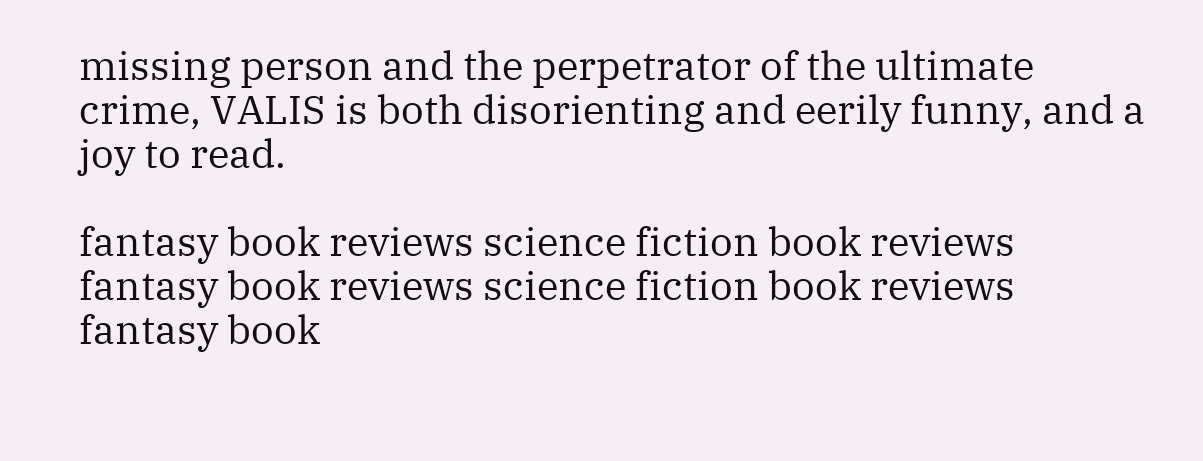missing person and the perpetrator of the ultimate crime, VALIS is both disorienting and eerily funny, and a joy to read.

fantasy book reviews science fiction book reviews fantasy book reviews science fiction book reviews fantasy book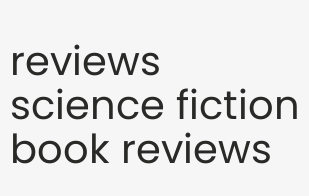reviews science fiction book reviews